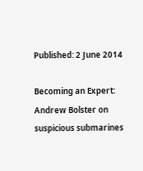Published: 2 June 2014

Becoming an Expert: Andrew Bolster on suspicious submarines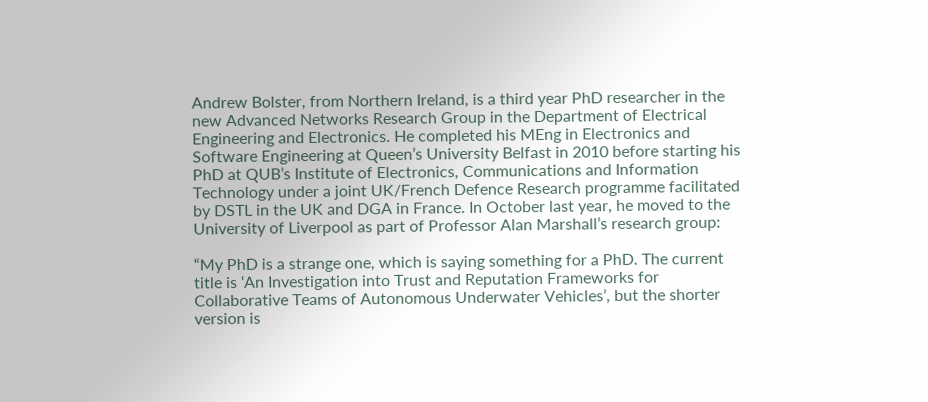Andrew Bolster, from Northern Ireland, is a third year PhD researcher in the new Advanced Networks Research Group in the Department of Electrical Engineering and Electronics. He completed his MEng in Electronics and Software Engineering at Queen’s University Belfast in 2010 before starting his PhD at QUB’s Institute of Electronics, Communications and Information Technology under a joint UK/French Defence Research programme facilitated by DSTL in the UK and DGA in France. In October last year, he moved to the University of Liverpool as part of Professor Alan Marshall’s research group:

“My PhD is a strange one, which is saying something for a PhD. The current title is ‘An Investigation into Trust and Reputation Frameworks for Collaborative Teams of Autonomous Underwater Vehicles’, but the shorter version is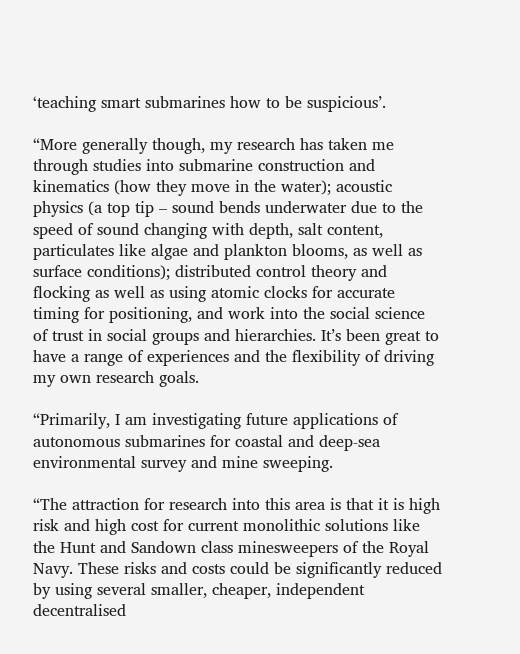‘teaching smart submarines how to be suspicious’.

“More generally though, my research has taken me through studies into submarine construction and kinematics (how they move in the water); acoustic physics (a top tip – sound bends underwater due to the speed of sound changing with depth, salt content, particulates like algae and plankton blooms, as well as surface conditions); distributed control theory and flocking as well as using atomic clocks for accurate timing for positioning, and work into the social science of trust in social groups and hierarchies. It’s been great to have a range of experiences and the flexibility of driving my own research goals.

“Primarily, I am investigating future applications of autonomous submarines for coastal and deep-sea environmental survey and mine sweeping.

“The attraction for research into this area is that it is high risk and high cost for current monolithic solutions like the Hunt and Sandown class minesweepers of the Royal Navy. These risks and costs could be significantly reduced by using several smaller, cheaper, independent decentralised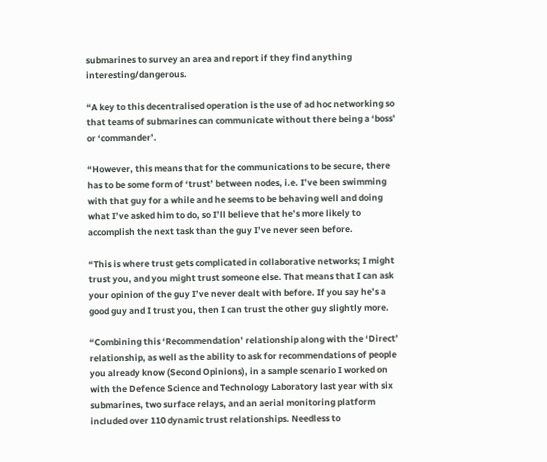submarines to survey an area and report if they find anything interesting/dangerous.

“A key to this decentralised operation is the use of ad hoc networking so that teams of submarines can communicate without there being a ‘boss’ or ‘commander’.

“However, this means that for the communications to be secure, there has to be some form of ‘trust’ between nodes, i.e. I’ve been swimming with that guy for a while and he seems to be behaving well and doing what I’ve asked him to do, so I’ll believe that he’s more likely to accomplish the next task than the guy I’ve never seen before.

“This is where trust gets complicated in collaborative networks; I might trust you, and you might trust someone else. That means that I can ask your opinion of the guy I’ve never dealt with before. If you say he’s a good guy and I trust you, then I can trust the other guy slightly more.

“Combining this ‘Recommendation’ relationship along with the ‘Direct’ relationship, as well as the ability to ask for recommendations of people you already know (Second Opinions), in a sample scenario I worked on with the Defence Science and Technology Laboratory last year with six submarines, two surface relays, and an aerial monitoring platform included over 110 dynamic trust relationships. Needless to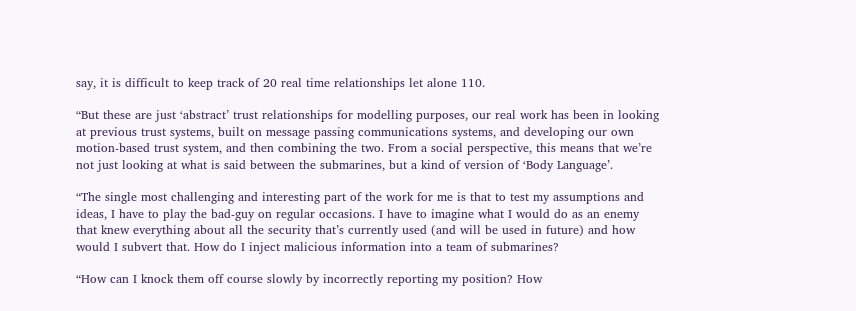say, it is difficult to keep track of 20 real time relationships let alone 110.

“But these are just ‘abstract’ trust relationships for modelling purposes, our real work has been in looking at previous trust systems, built on message passing communications systems, and developing our own motion-based trust system, and then combining the two. From a social perspective, this means that we’re not just looking at what is said between the submarines, but a kind of version of ‘Body Language’.

“The single most challenging and interesting part of the work for me is that to test my assumptions and ideas, I have to play the bad-guy on regular occasions. I have to imagine what I would do as an enemy that knew everything about all the security that’s currently used (and will be used in future) and how would I subvert that. How do I inject malicious information into a team of submarines?

“How can I knock them off course slowly by incorrectly reporting my position? How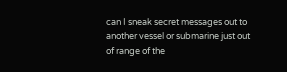can I sneak secret messages out to another vessel or submarine just out of range of the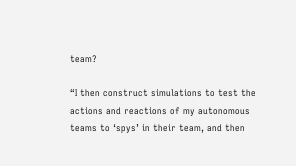team?

“I then construct simulations to test the actions and reactions of my autonomous teams to ‘spys’ in their team, and then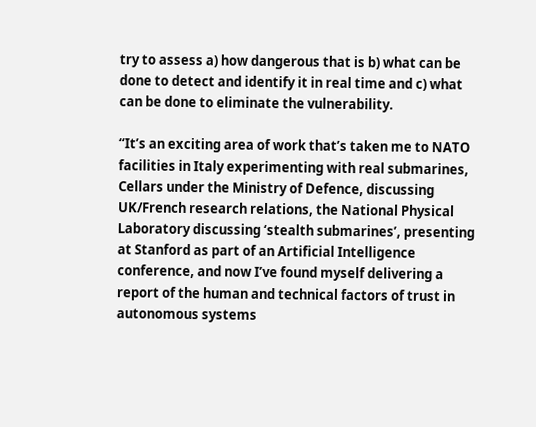try to assess a) how dangerous that is b) what can be done to detect and identify it in real time and c) what can be done to eliminate the vulnerability.

“It’s an exciting area of work that’s taken me to NATO facilities in Italy experimenting with real submarines, Cellars under the Ministry of Defence, discussing UK/French research relations, the National Physical Laboratory discussing ‘stealth submarines’, presenting at Stanford as part of an Artificial Intelligence conference, and now I’ve found myself delivering a report of the human and technical factors of trust in autonomous systems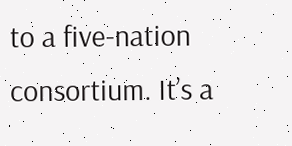to a five-nation consortium. It’s a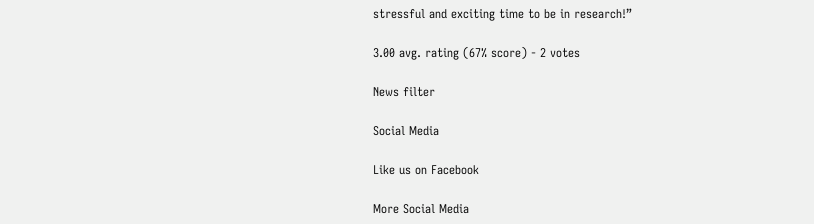stressful and exciting time to be in research!”

3.00 avg. rating (67% score) - 2 votes

News filter

Social Media

Like us on Facebook

More Social Media